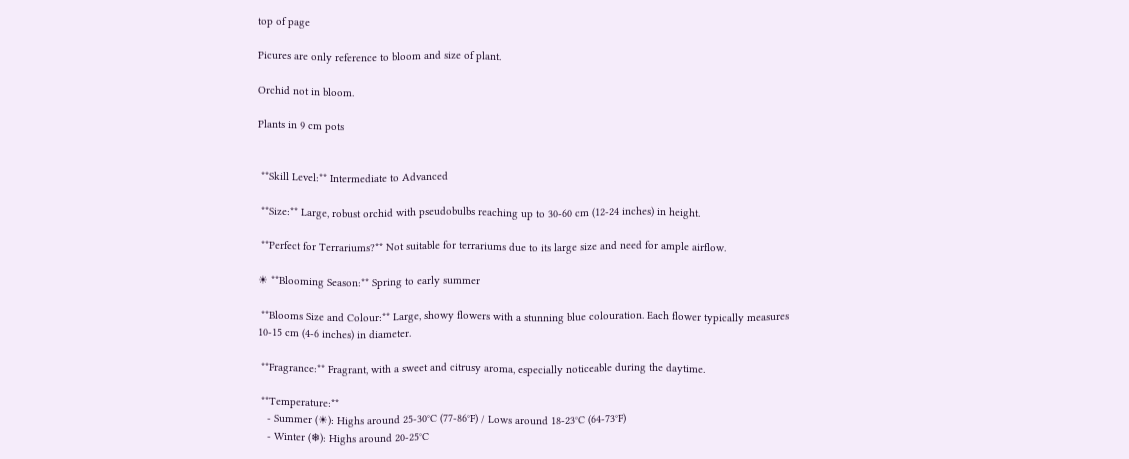top of page

Picures are only reference to bloom and size of plant.

Orchid not in bloom.

Plants in 9 cm pots


 **Skill Level:** Intermediate to Advanced

 **Size:** Large, robust orchid with pseudobulbs reaching up to 30-60 cm (12-24 inches) in height.

 **Perfect for Terrariums?** Not suitable for terrariums due to its large size and need for ample airflow.

☀ **Blooming Season:** Spring to early summer

 **Blooms Size and Colour:** Large, showy flowers with a stunning blue colouration. Each flower typically measures 10-15 cm (4-6 inches) in diameter.

 **Fragrance:** Fragrant, with a sweet and citrusy aroma, especially noticeable during the daytime.

 **Temperature:**
   - Summer (☀): Highs around 25-30°C (77-86°F) / Lows around 18-23°C (64-73°F)
   - Winter (❄): Highs around 20-25°C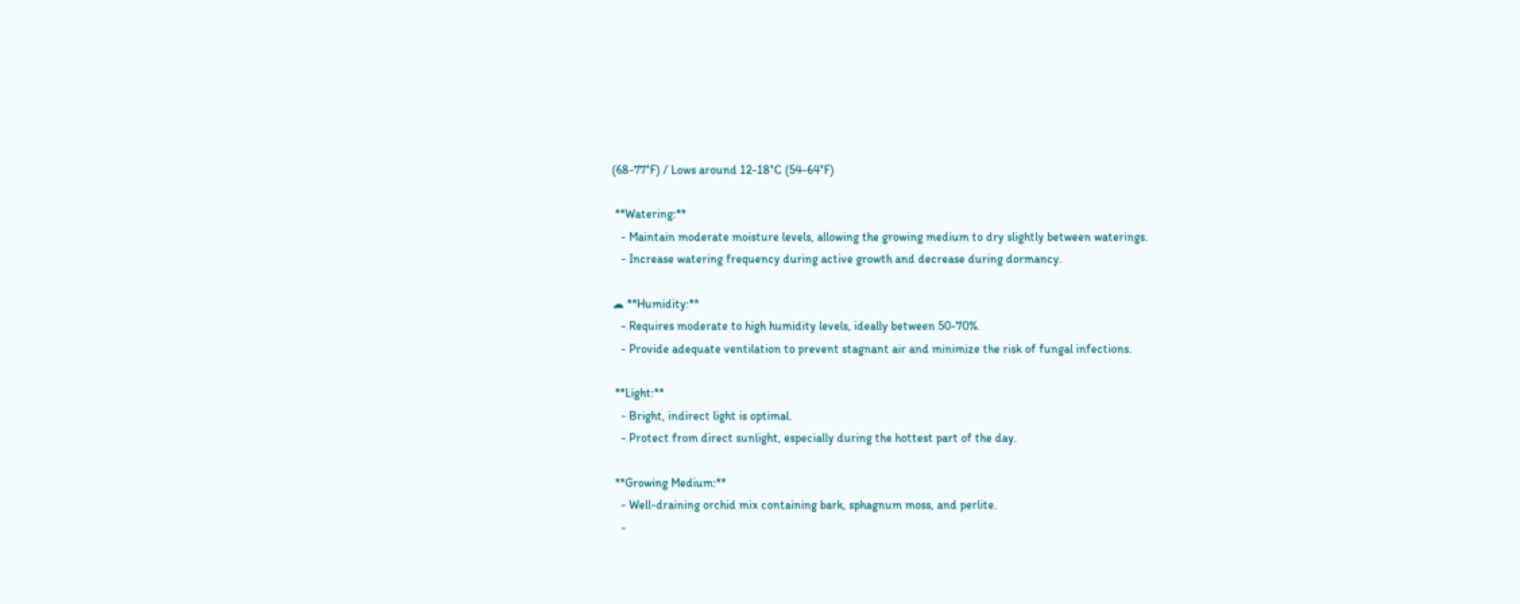(68-77°F) / Lows around 12-18°C (54-64°F)

 **Watering:**
   - Maintain moderate moisture levels, allowing the growing medium to dry slightly between waterings.
   - Increase watering frequency during active growth and decrease during dormancy.

☁ **Humidity:**
   - Requires moderate to high humidity levels, ideally between 50-70%.
   - Provide adequate ventilation to prevent stagnant air and minimize the risk of fungal infections.

 **Light:**
   - Bright, indirect light is optimal.
   - Protect from direct sunlight, especially during the hottest part of the day.

 **Growing Medium:**
   - Well-draining orchid mix containing bark, sphagnum moss, and perlite.
   -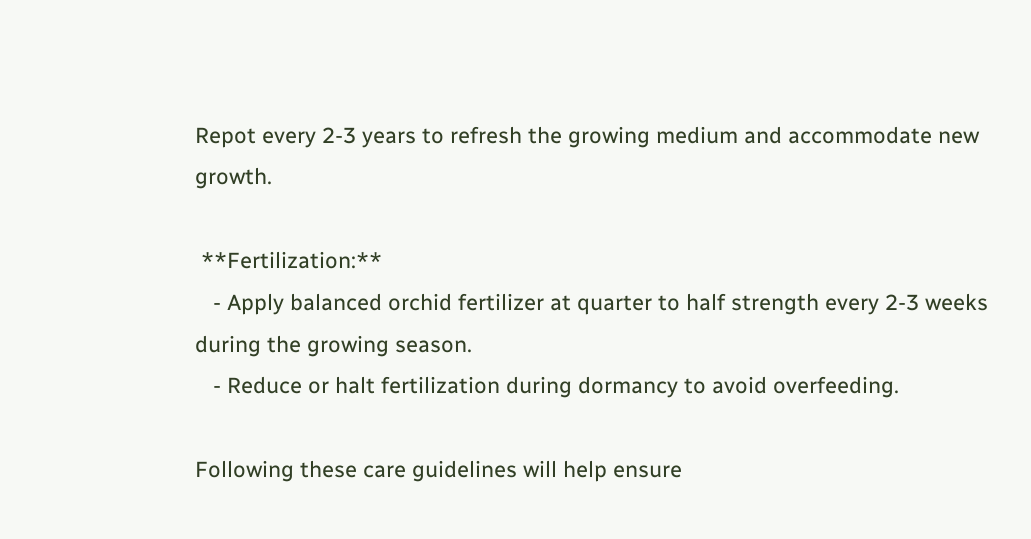Repot every 2-3 years to refresh the growing medium and accommodate new growth.

 **Fertilization:**
   - Apply balanced orchid fertilizer at quarter to half strength every 2-3 weeks during the growing season.
   - Reduce or halt fertilization during dormancy to avoid overfeeding.

Following these care guidelines will help ensure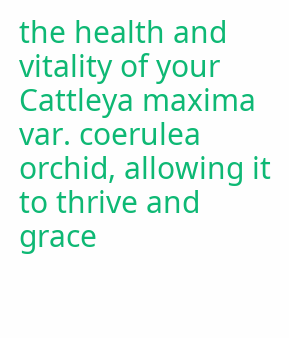the health and vitality of your Cattleya maxima var. coerulea orchid, allowing it to thrive and grace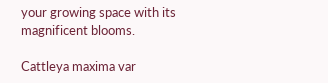your growing space with its magnificent blooms.

Cattleya maxima var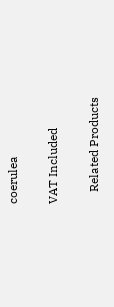coerulea

VAT Included

    Related Products